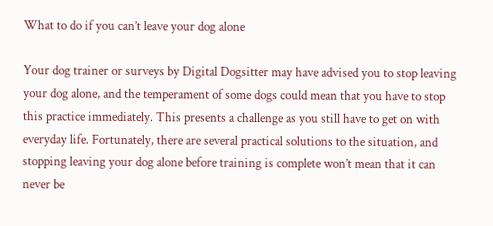What to do if you can’t leave your dog alone

Your dog trainer or surveys by Digital Dogsitter may have advised you to stop leaving your dog alone, and the temperament of some dogs could mean that you have to stop this practice immediately. This presents a challenge as you still have to get on with everyday life. Fortunately, there are several practical solutions to the situation, and stopping leaving your dog alone before training is complete won’t mean that it can never be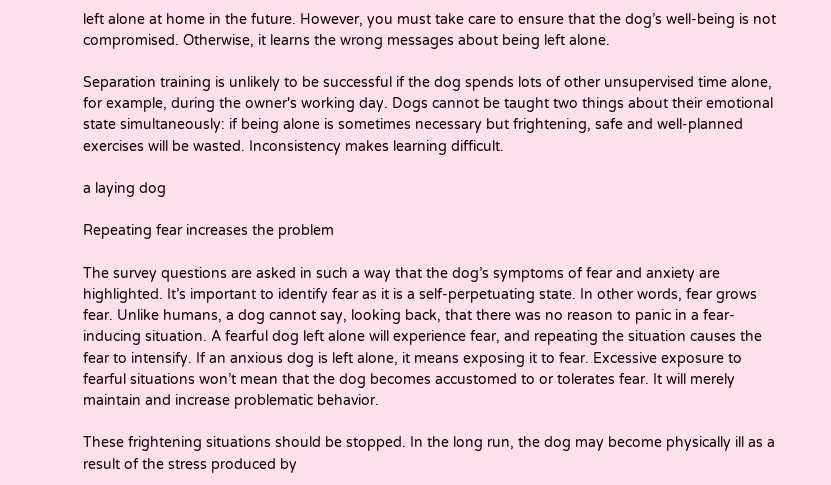left alone at home in the future. However, you must take care to ensure that the dog’s well-being is not compromised. Otherwise, it learns the wrong messages about being left alone.

Separation training is unlikely to be successful if the dog spends lots of other unsupervised time alone, for example, during the owner's working day. Dogs cannot be taught two things about their emotional state simultaneously: if being alone is sometimes necessary but frightening, safe and well-planned exercises will be wasted. Inconsistency makes learning difficult.

a laying dog

Repeating fear increases the problem

The survey questions are asked in such a way that the dog’s symptoms of fear and anxiety are highlighted. It’s important to identify fear as it is a self-perpetuating state. In other words, fear grows fear. Unlike humans, a dog cannot say, looking back, that there was no reason to panic in a fear-inducing situation. A fearful dog left alone will experience fear, and repeating the situation causes the fear to intensify. If an anxious dog is left alone, it means exposing it to fear. Excessive exposure to fearful situations won’t mean that the dog becomes accustomed to or tolerates fear. It will merely maintain and increase problematic behavior.

These frightening situations should be stopped. In the long run, the dog may become physically ill as a result of the stress produced by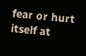fear or hurt itself at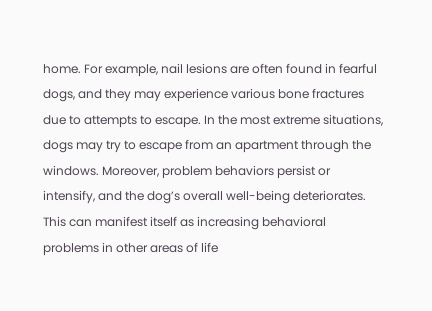home. For example, nail lesions are often found in fearful dogs, and they may experience various bone fractures due to attempts to escape. In the most extreme situations, dogs may try to escape from an apartment through the windows. Moreover, problem behaviors persist or intensify, and the dog’s overall well-being deteriorates. This can manifest itself as increasing behavioral problems in other areas of life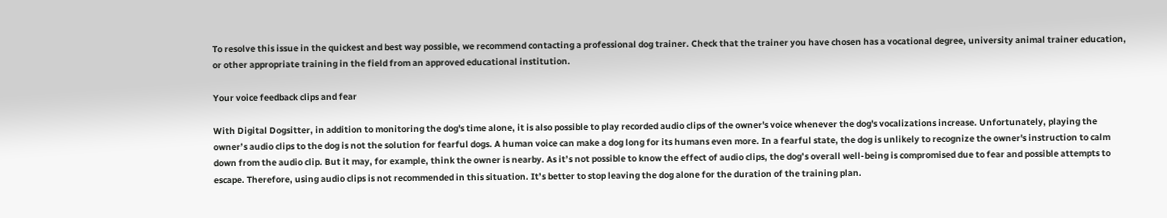To resolve this issue in the quickest and best way possible, we recommend contacting a professional dog trainer. Check that the trainer you have chosen has a vocational degree, university animal trainer education, or other appropriate training in the field from an approved educational institution.

Your voice feedback clips and fear

With Digital Dogsitter, in addition to monitoring the dog's time alone, it is also possible to play recorded audio clips of the owner's voice whenever the dog's vocalizations increase. Unfortunately, playing the owner’s audio clips to the dog is not the solution for fearful dogs. A human voice can make a dog long for its humans even more. In a fearful state, the dog is unlikely to recognize the owner's instruction to calm down from the audio clip. But it may, for example, think the owner is nearby. As it’s not possible to know the effect of audio clips, the dog’s overall well-being is compromised due to fear and possible attempts to escape. Therefore, using audio clips is not recommended in this situation. It’s better to stop leaving the dog alone for the duration of the training plan.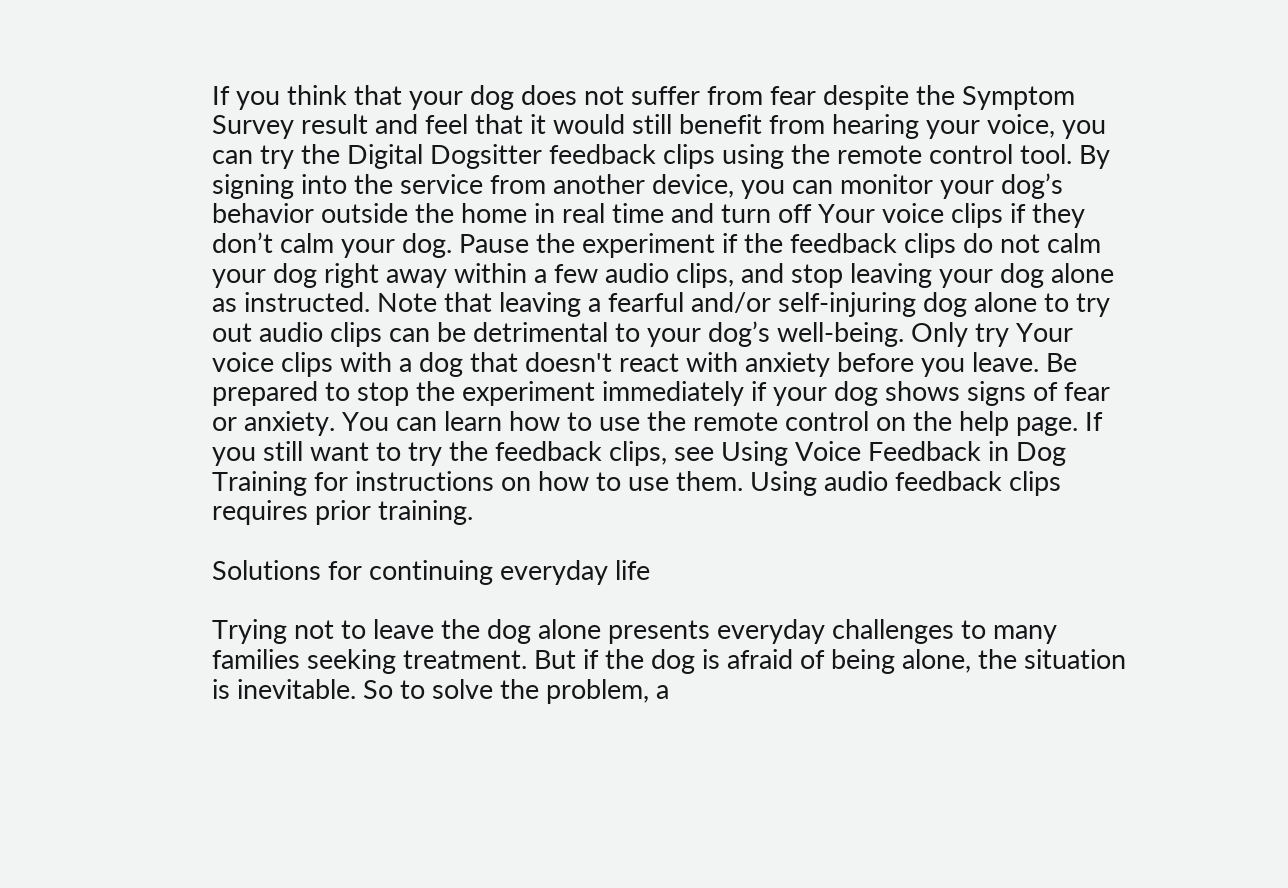If you think that your dog does not suffer from fear despite the Symptom Survey result and feel that it would still benefit from hearing your voice, you can try the Digital Dogsitter feedback clips using the remote control tool. By signing into the service from another device, you can monitor your dog’s behavior outside the home in real time and turn off Your voice clips if they don’t calm your dog. Pause the experiment if the feedback clips do not calm your dog right away within a few audio clips, and stop leaving your dog alone as instructed. Note that leaving a fearful and/or self-injuring dog alone to try out audio clips can be detrimental to your dog’s well-being. Only try Your voice clips with a dog that doesn't react with anxiety before you leave. Be prepared to stop the experiment immediately if your dog shows signs of fear or anxiety. You can learn how to use the remote control on the help page. If you still want to try the feedback clips, see Using Voice Feedback in Dog Training for instructions on how to use them. Using audio feedback clips requires prior training.

Solutions for continuing everyday life

Trying not to leave the dog alone presents everyday challenges to many families seeking treatment. But if the dog is afraid of being alone, the situation is inevitable. So to solve the problem, a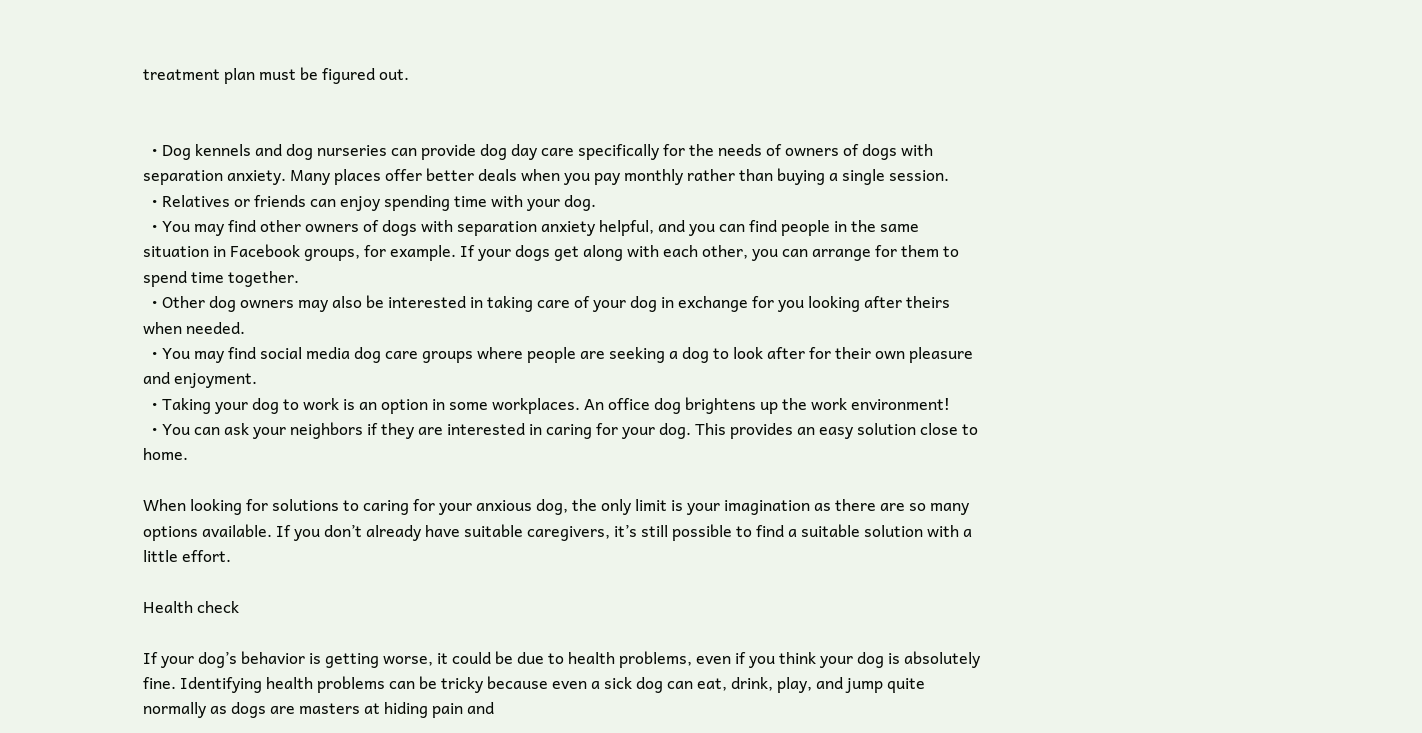treatment plan must be figured out.


  • Dog kennels and dog nurseries can provide dog day care specifically for the needs of owners of dogs with separation anxiety. Many places offer better deals when you pay monthly rather than buying a single session.
  • Relatives or friends can enjoy spending time with your dog.
  • You may find other owners of dogs with separation anxiety helpful, and you can find people in the same situation in Facebook groups, for example. If your dogs get along with each other, you can arrange for them to spend time together.
  • Other dog owners may also be interested in taking care of your dog in exchange for you looking after theirs when needed.
  • You may find social media dog care groups where people are seeking a dog to look after for their own pleasure and enjoyment.
  • Taking your dog to work is an option in some workplaces. An office dog brightens up the work environment!
  • You can ask your neighbors if they are interested in caring for your dog. This provides an easy solution close to home.

When looking for solutions to caring for your anxious dog, the only limit is your imagination as there are so many options available. If you don’t already have suitable caregivers, it’s still possible to find a suitable solution with a little effort.

Health check

If your dog’s behavior is getting worse, it could be due to health problems, even if you think your dog is absolutely fine. Identifying health problems can be tricky because even a sick dog can eat, drink, play, and jump quite normally as dogs are masters at hiding pain and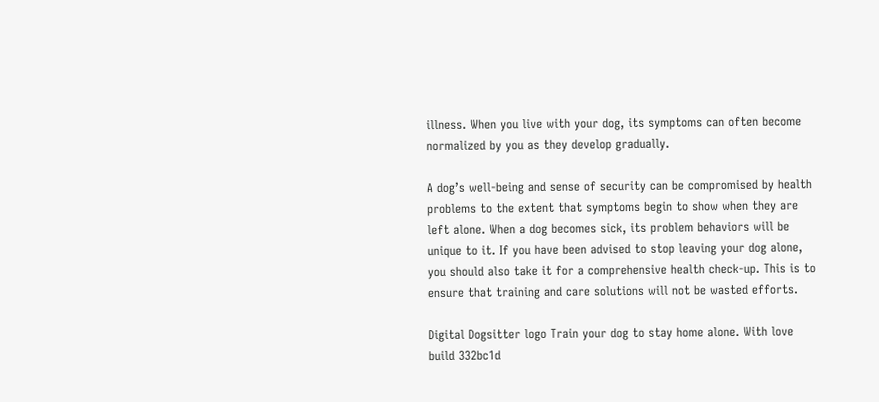illness. When you live with your dog, its symptoms can often become normalized by you as they develop gradually.

A dog’s well-being and sense of security can be compromised by health problems to the extent that symptoms begin to show when they are left alone. When a dog becomes sick, its problem behaviors will be unique to it. If you have been advised to stop leaving your dog alone, you should also take it for a comprehensive health check-up. This is to ensure that training and care solutions will not be wasted efforts.

Digital Dogsitter logo Train your dog to stay home alone. With love
build 332bc1d